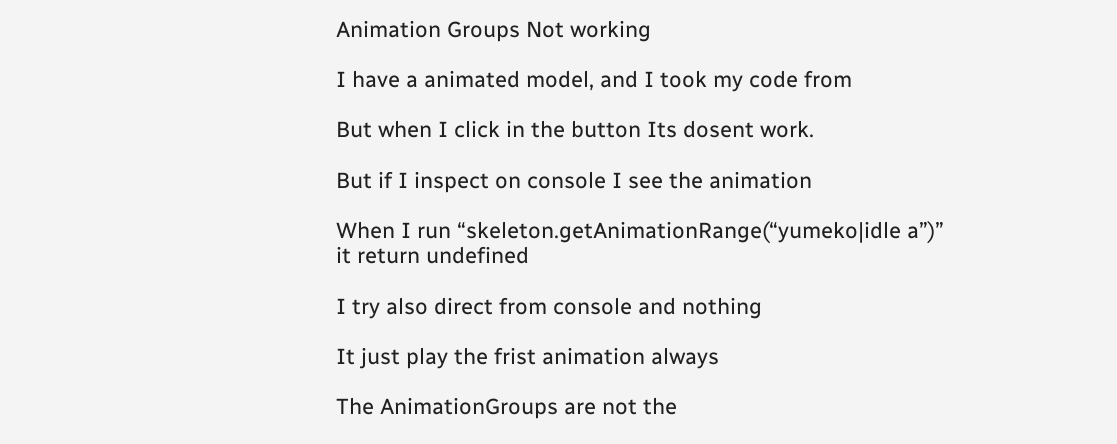Animation Groups Not working

I have a animated model, and I took my code from

But when I click in the button Its dosent work.

But if I inspect on console I see the animation

When I run “skeleton.getAnimationRange(“yumeko|idle a”)” it return undefined

I try also direct from console and nothing

It just play the frist animation always

The AnimationGroups are not the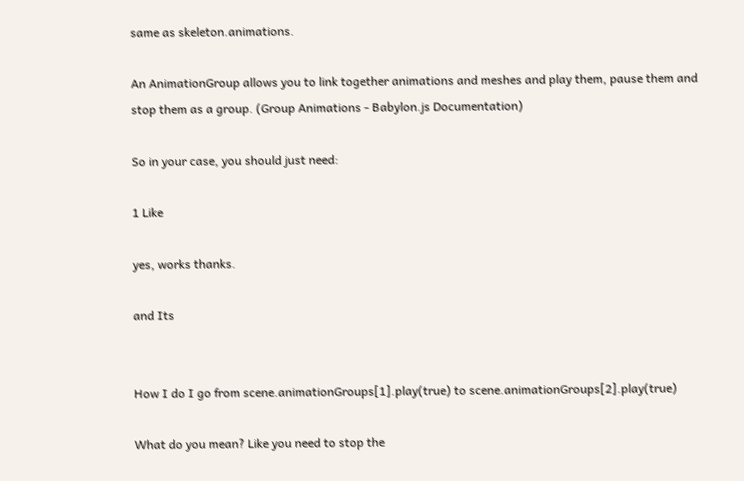same as skeleton.animations.

An AnimationGroup allows you to link together animations and meshes and play them, pause them and stop them as a group. (Group Animations - Babylon.js Documentation)

So in your case, you should just need:

1 Like

yes, works thanks.

and Its


How I do I go from scene.animationGroups[1].play(true) to scene.animationGroups[2].play(true)

What do you mean? Like you need to stop the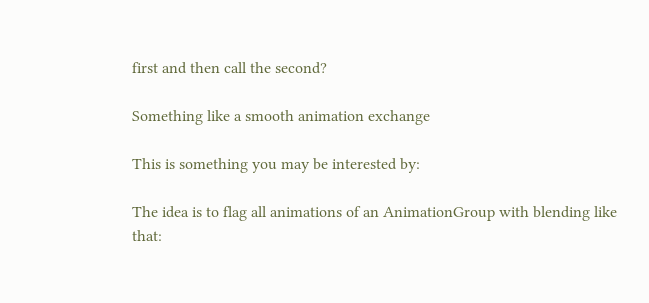first and then call the second?

Something like a smooth animation exchange

This is something you may be interested by:

The idea is to flag all animations of an AnimationGroup with blending like that: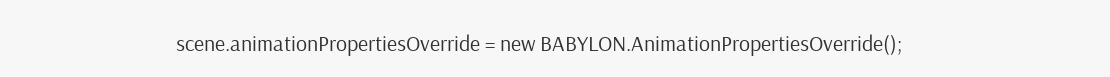scene.animationPropertiesOverride = new BABYLON.AnimationPropertiesOverride();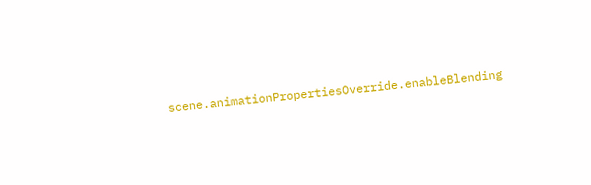scene.animationPropertiesOverride.enableBlending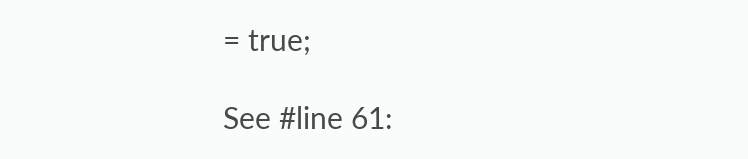= true;

See #line 61: